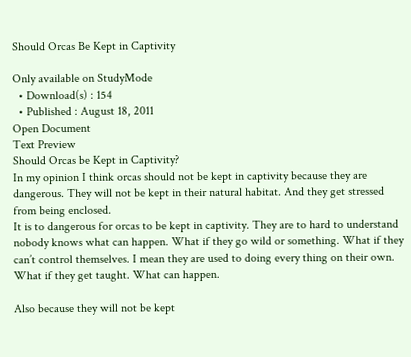Should Orcas Be Kept in Captivity

Only available on StudyMode
  • Download(s) : 154
  • Published : August 18, 2011
Open Document
Text Preview
Should Orcas be Kept in Captivity?
In my opinion I think orcas should not be kept in captivity because they are dangerous. They will not be kept in their natural habitat. And they get stressed from being enclosed.
It is to dangerous for orcas to be kept in captivity. They are to hard to understand nobody knows what can happen. What if they go wild or something. What if they can’t control themselves. I mean they are used to doing every thing on their own. What if they get taught. What can happen.

Also because they will not be kept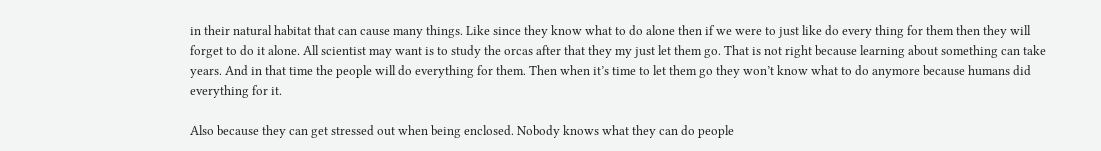in their natural habitat that can cause many things. Like since they know what to do alone then if we were to just like do every thing for them then they will forget to do it alone. All scientist may want is to study the orcas after that they my just let them go. That is not right because learning about something can take years. And in that time the people will do everything for them. Then when it’s time to let them go they won’t know what to do anymore because humans did everything for it.

Also because they can get stressed out when being enclosed. Nobody knows what they can do people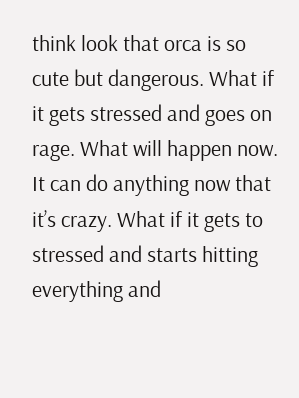think look that orca is so cute but dangerous. What if it gets stressed and goes on rage. What will happen now. It can do anything now that it’s crazy. What if it gets to stressed and starts hitting everything and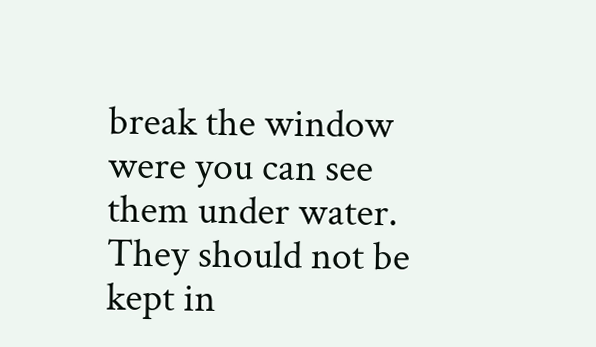break the window were you can see them under water. They should not be kept in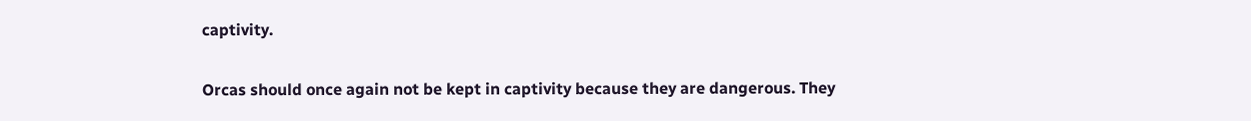captivity.

Orcas should once again not be kept in captivity because they are dangerous. They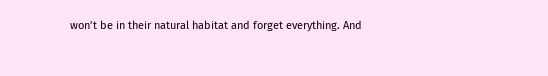won’t be in their natural habitat and forget everything. And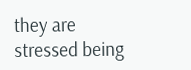they are stressed being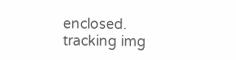enclosed.
tracking img